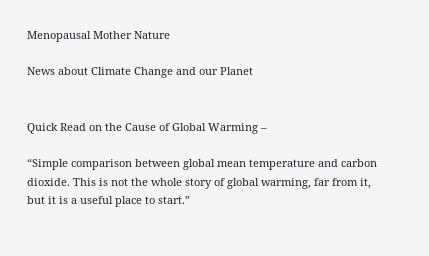Menopausal Mother Nature

News about Climate Change and our Planet


Quick Read on the Cause of Global Warming –

“Simple comparison between global mean temperature and carbon dioxide. This is not the whole story of global warming, far from it, but it is a useful place to start.”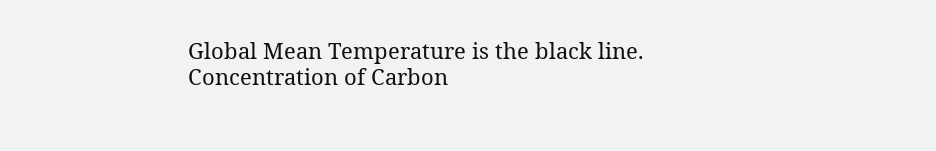Global Mean Temperature is the black line. Concentration of Carbon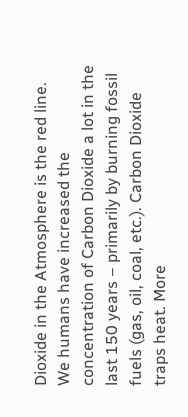Dioxide in the Atmosphere is the red line. We humans have increased the concentration of Carbon Dioxide a lot in the last 150 years – primarily by burning fossil fuels (gas, oil, coal, etc.). Carbon Dioxide traps heat. More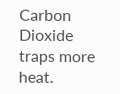Carbon Dioxide traps more heat.